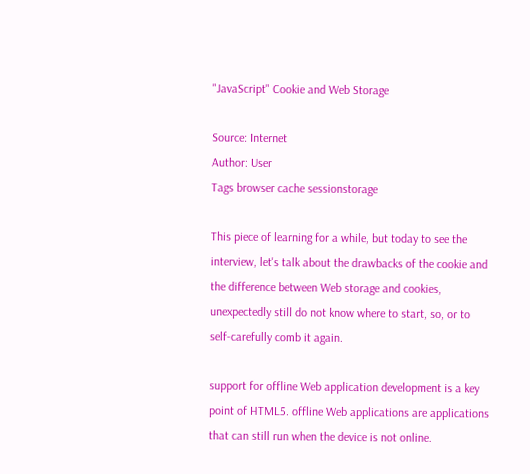"JavaScript" Cookie and Web Storage

Source: Internet
Author: User
Tags browser cache sessionstorage

This piece of learning for a while, but today to see the interview, let's talk about the drawbacks of the cookie and the difference between Web storage and cookies, unexpectedly still do not know where to start, so, or to self-carefully comb it again.

support for offline Web application development is a key point of HTML5. offline Web applications are applications that can still run when the device is not online.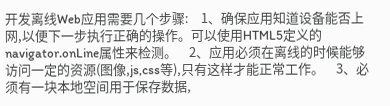开发离线Web应用需要几个步骤:    1、确保应用知道设备能否上网,以便下一步执行正确的操作。可以使用HTML5定义的navigator.onLine属性来检测。    2、应用必须在离线的时候能够访问一定的资源(图像,js,css等),只有这样才能正常工作。    3、必须有一块本地空间用于保存数据,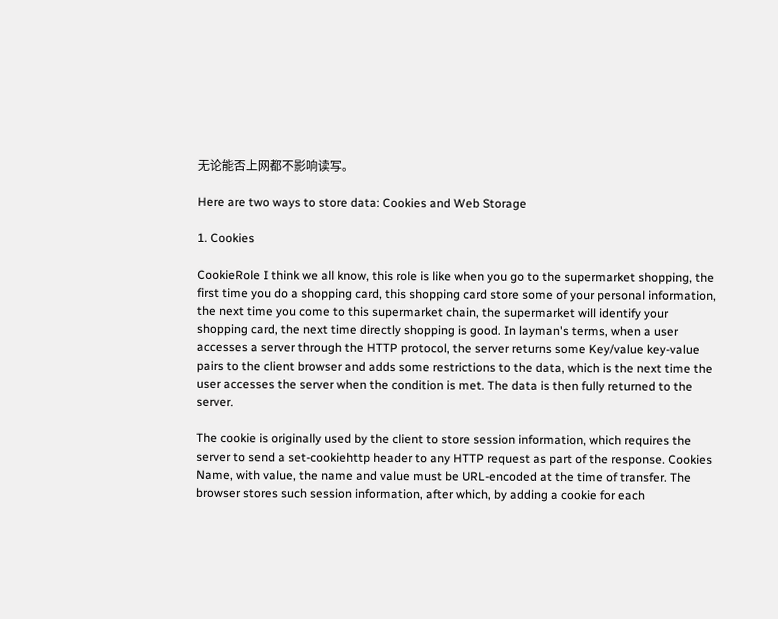无论能否上网都不影响读写。

Here are two ways to store data: Cookies and Web Storage

1. Cookies

CookieRole I think we all know, this role is like when you go to the supermarket shopping, the first time you do a shopping card, this shopping card store some of your personal information, the next time you come to this supermarket chain, the supermarket will identify your shopping card, the next time directly shopping is good. In layman's terms, when a user accesses a server through the HTTP protocol, the server returns some Key/value key-value pairs to the client browser and adds some restrictions to the data, which is the next time the user accesses the server when the condition is met. The data is then fully returned to the server.

The cookie is originally used by the client to store session information, which requires the server to send a set-cookiehttp header to any HTTP request as part of the response. Cookies
Name, with value, the name and value must be URL-encoded at the time of transfer. The browser stores such session information, after which, by adding a cookie for each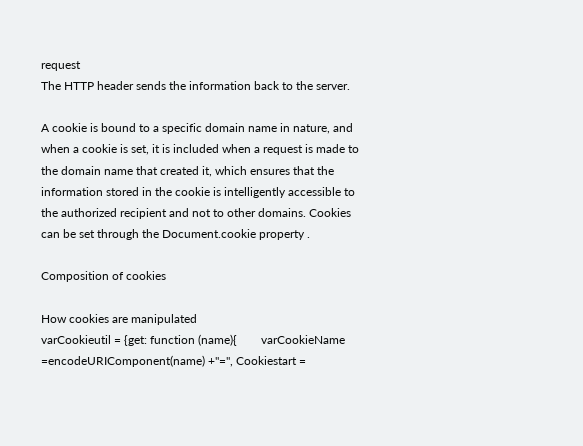request
The HTTP header sends the information back to the server.

A cookie is bound to a specific domain name in nature, and when a cookie is set, it is included when a request is made to the domain name that created it, which ensures that the information stored in the cookie is intelligently accessible to the authorized recipient and not to other domains. Cookies can be set through the Document.cookie property .

Composition of cookies

How cookies are manipulated
varCookieutil = {get: function (name){        varCookieName =encodeURIComponent(name) +"=", Cookiestart =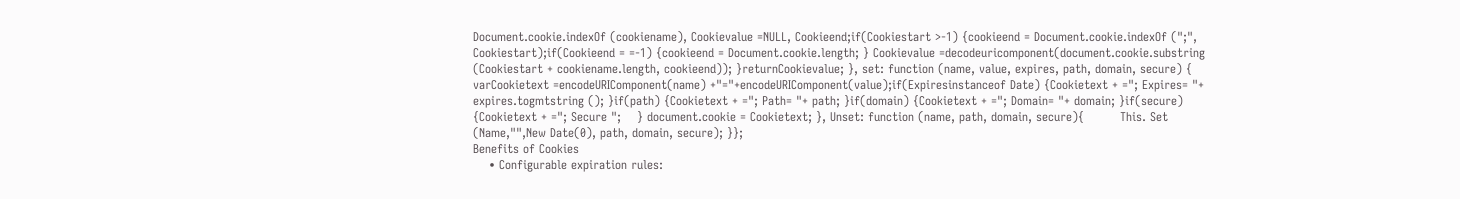Document.cookie.indexOf (cookiename), Cookievalue =NULL, Cookieend;if(Cookiestart >-1) {cookieend = Document.cookie.indexOf (";", Cookiestart);if(Cookieend = =-1) {cookieend = Document.cookie.length; } Cookievalue =decodeuricomponent(document.cookie.substring (Cookiestart + cookiename.length, cookieend)); }returnCookievalue; }, set: function (name, value, expires, path, domain, secure) {        varCookietext =encodeURIComponent(name) +"="+encodeURIComponent(value);if(Expiresinstanceof Date) {Cookietext + ="; Expires= "+ expires.togmtstring (); }if(path) {Cookietext + ="; Path= "+ path; }if(domain) {Cookietext + ="; Domain= "+ domain; }if(secure) {Cookietext + ="; Secure ";    } document.cookie = Cookietext; }, Unset: function (name, path, domain, secure){         This. Set (Name,"",New Date(0), path, domain, secure); }};
Benefits of Cookies
    • Configurable expiration rules: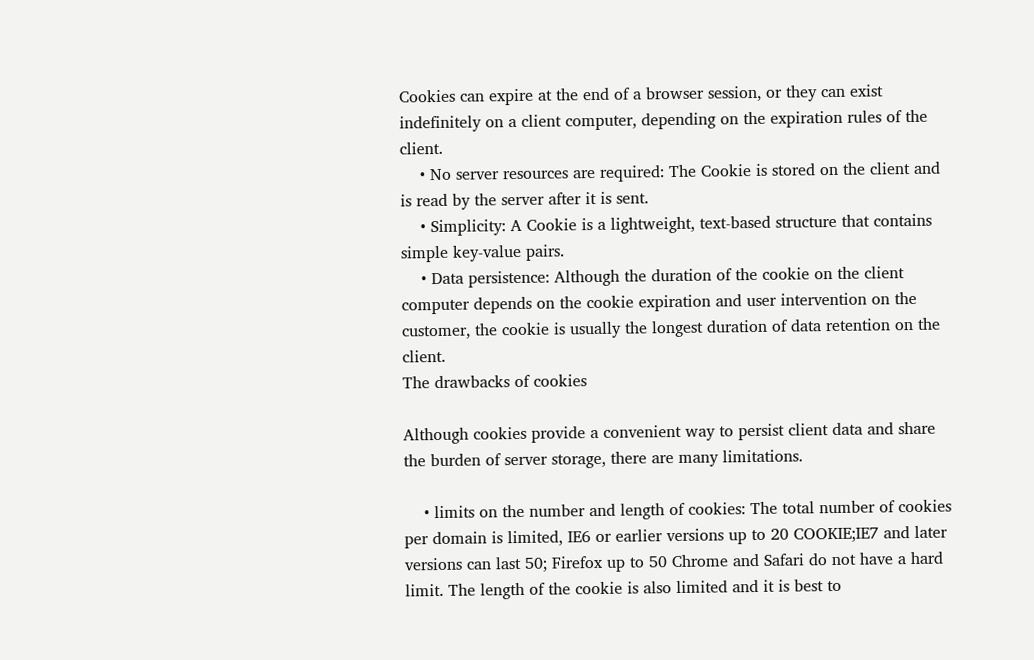Cookies can expire at the end of a browser session, or they can exist indefinitely on a client computer, depending on the expiration rules of the client.
    • No server resources are required: The Cookie is stored on the client and is read by the server after it is sent.
    • Simplicity: A Cookie is a lightweight, text-based structure that contains simple key-value pairs.
    • Data persistence: Although the duration of the cookie on the client computer depends on the cookie expiration and user intervention on the customer, the cookie is usually the longest duration of data retention on the client.
The drawbacks of cookies

Although cookies provide a convenient way to persist client data and share the burden of server storage, there are many limitations.

    • limits on the number and length of cookies: The total number of cookies per domain is limited, IE6 or earlier versions up to 20 COOKIE;IE7 and later versions can last 50; Firefox up to 50 Chrome and Safari do not have a hard limit. The length of the cookie is also limited and it is best to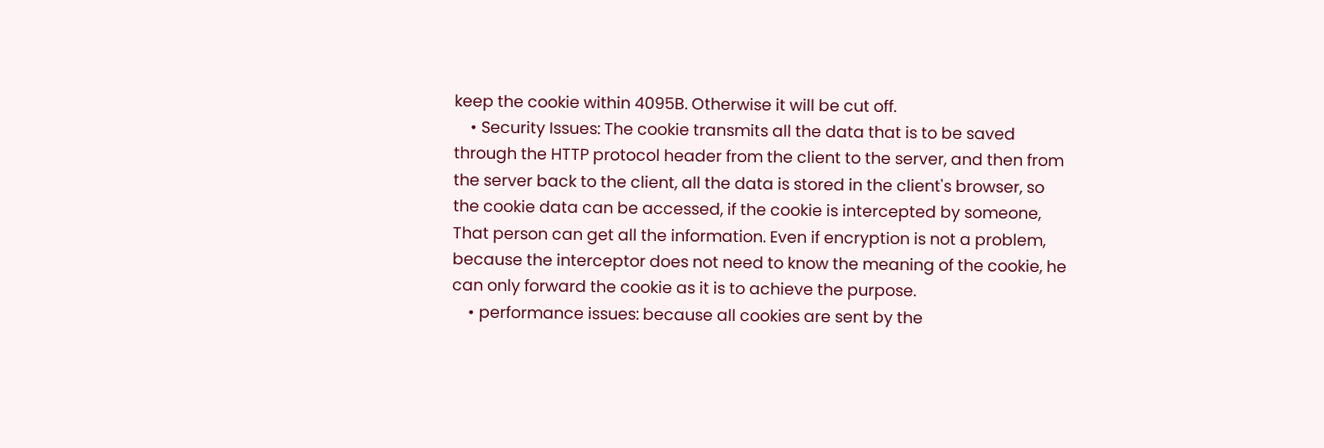keep the cookie within 4095B. Otherwise it will be cut off.
    • Security Issues: The cookie transmits all the data that is to be saved through the HTTP protocol header from the client to the server, and then from the server back to the client, all the data is stored in the client's browser, so the cookie data can be accessed, if the cookie is intercepted by someone, That person can get all the information. Even if encryption is not a problem, because the interceptor does not need to know the meaning of the cookie, he can only forward the cookie as it is to achieve the purpose.
    • performance issues: because all cookies are sent by the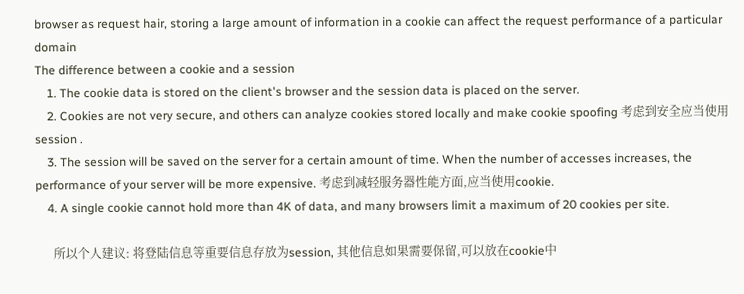browser as request hair, storing a large amount of information in a cookie can affect the request performance of a particular domain
The difference between a cookie and a session
    1. The cookie data is stored on the client's browser and the session data is placed on the server.
    2. Cookies are not very secure, and others can analyze cookies stored locally and make cookie spoofing 考虑到安全应当使用session .
    3. The session will be saved on the server for a certain amount of time. When the number of accesses increases, the performance of your server will be more expensive. 考虑到减轻服务器性能方面,应当使用cookie.
    4. A single cookie cannot hold more than 4K of data, and many browsers limit a maximum of 20 cookies per site.

      所以个人建议: 将登陆信息等重要信息存放为session, 其他信息如果需要保留,可以放在cookie中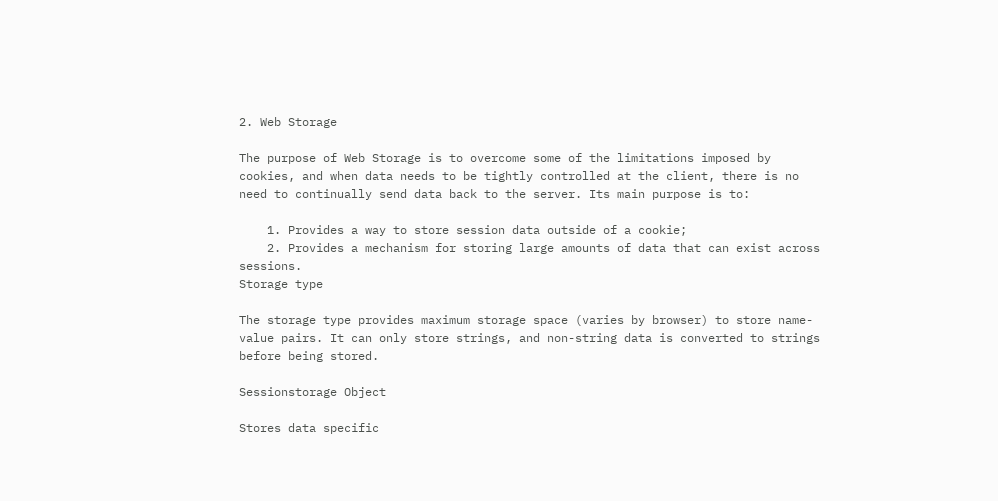2. Web Storage

The purpose of Web Storage is to overcome some of the limitations imposed by cookies, and when data needs to be tightly controlled at the client, there is no need to continually send data back to the server. Its main purpose is to:

    1. Provides a way to store session data outside of a cookie;
    2. Provides a mechanism for storing large amounts of data that can exist across sessions.
Storage type

The storage type provides maximum storage space (varies by browser) to store name-value pairs. It can only store strings, and non-string data is converted to strings before being stored.

Sessionstorage Object

Stores data specific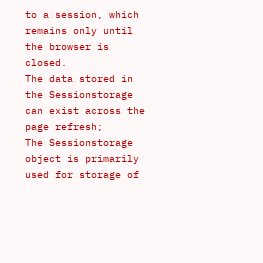to a session, which remains only until the browser is closed.
The data stored in the Sessionstorage can exist across the page refresh;
The Sessionstorage object is primarily used for storage of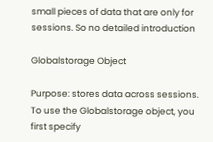small pieces of data that are only for sessions. So no detailed introduction

Globalstorage Object

Purpose: stores data across sessions. To use the Globalstorage object, you first specify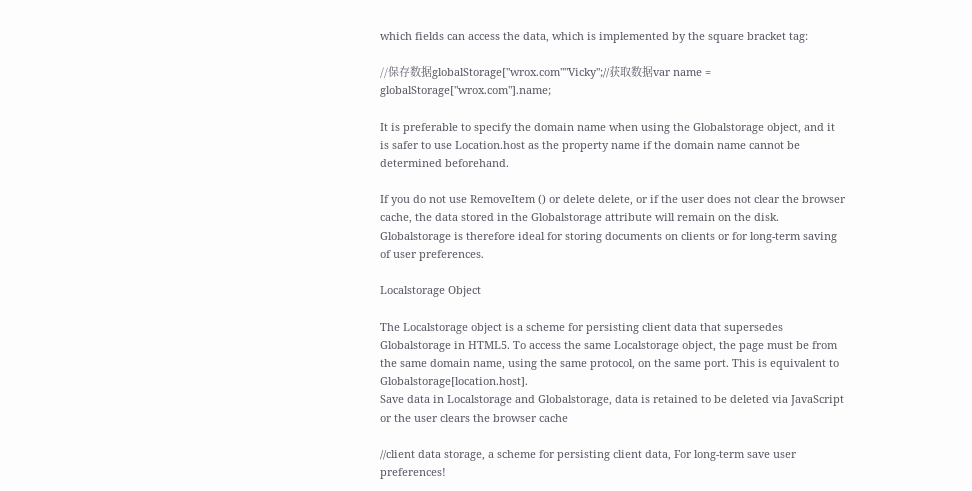which fields can access the data, which is implemented by the square bracket tag:

//保存数据globalStorage["wrox.com""Vicky";//获取数据var name = globalStorage["wrox.com"].name;

It is preferable to specify the domain name when using the Globalstorage object, and it is safer to use Location.host as the property name if the domain name cannot be determined beforehand.

If you do not use RemoveItem () or delete delete, or if the user does not clear the browser cache, the data stored in the Globalstorage attribute will remain on the disk. Globalstorage is therefore ideal for storing documents on clients or for long-term saving of user preferences.

Localstorage Object

The Localstorage object is a scheme for persisting client data that supersedes Globalstorage in HTML5. To access the same Localstorage object, the page must be from the same domain name, using the same protocol, on the same port. This is equivalent to Globalstorage[location.host].
Save data in Localstorage and Globalstorage, data is retained to be deleted via JavaScript or the user clears the browser cache

//client data storage, a scheme for persisting client data, For long-term save user preferences!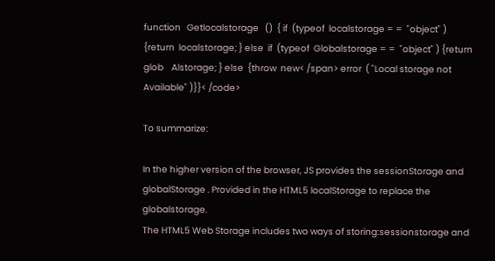function   Getlocalstorage   ()  { if  (typeof  localstorage = =  "object" ) {return  localstorage; } else  if  (typeof  Globalstorage = =  "object" ) {return  glob    Alstorage; } else  {throw  new< /span> error  ( "Local storage not Available" )}}< /code>

To summarize:

In the higher version of the browser, JS provides the sessionStorage and globalStorage . Provided in the HTML5 localStorage to replace the globalstorage.
The HTML5 Web Storage includes two ways of storing:sessionstorage and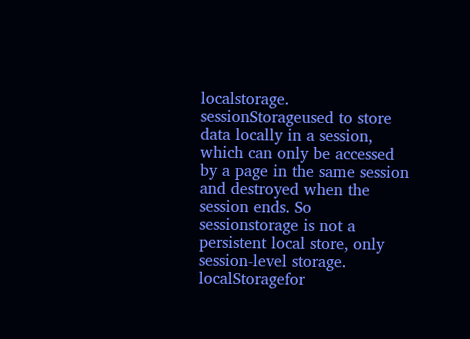localstorage.
sessionStorageused to store data locally in a session, which can only be accessed by a page in the same session and destroyed when the session ends. So sessionstorage is not a persistent local store, only session-level storage.
localStoragefor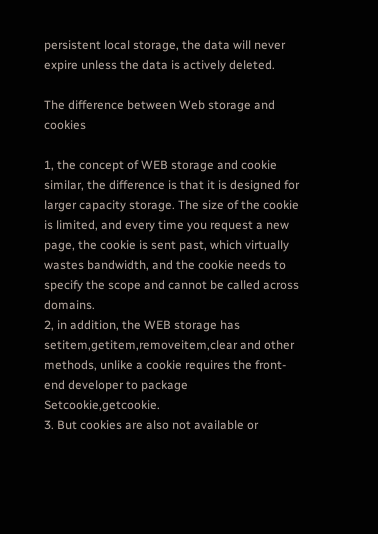persistent local storage, the data will never expire unless the data is actively deleted.

The difference between Web storage and cookies

1, the concept of WEB storage and cookie similar, the difference is that it is designed for larger capacity storage. The size of the cookie is limited, and every time you request a new page, the cookie is sent past, which virtually wastes bandwidth, and the cookie needs to specify the scope and cannot be called across domains.
2, in addition, the WEB storage has setitem,getitem,removeitem,clear and other methods, unlike a cookie requires the front-end developer to package Setcookie,getcookie.
3. But cookies are also not available or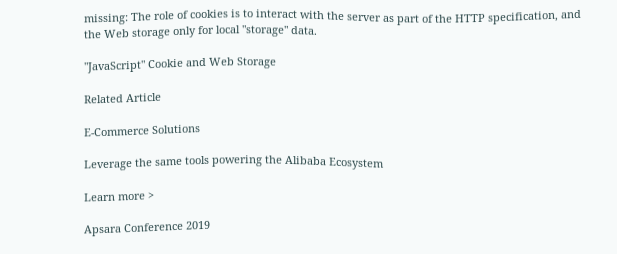missing: The role of cookies is to interact with the server as part of the HTTP specification, and the Web storage only for local "storage" data.

"JavaScript" Cookie and Web Storage

Related Article

E-Commerce Solutions

Leverage the same tools powering the Alibaba Ecosystem

Learn more >

Apsara Conference 2019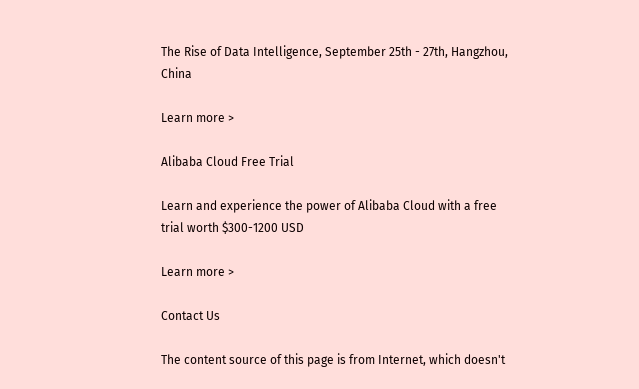The Rise of Data Intelligence, September 25th - 27th, Hangzhou, China

Learn more >

Alibaba Cloud Free Trial

Learn and experience the power of Alibaba Cloud with a free trial worth $300-1200 USD

Learn more >

Contact Us

The content source of this page is from Internet, which doesn't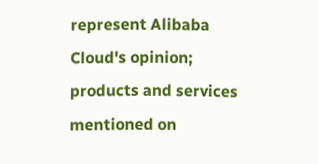represent Alibaba Cloud's opinion; products and services mentioned on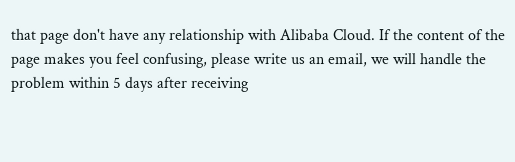that page don't have any relationship with Alibaba Cloud. If the content of the page makes you feel confusing, please write us an email, we will handle the problem within 5 days after receiving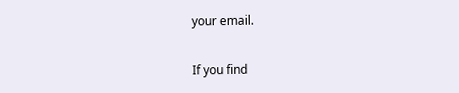your email.

If you find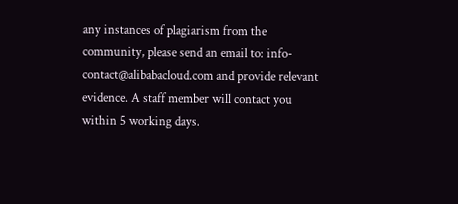any instances of plagiarism from the community, please send an email to: info-contact@alibabacloud.com and provide relevant evidence. A staff member will contact you within 5 working days.